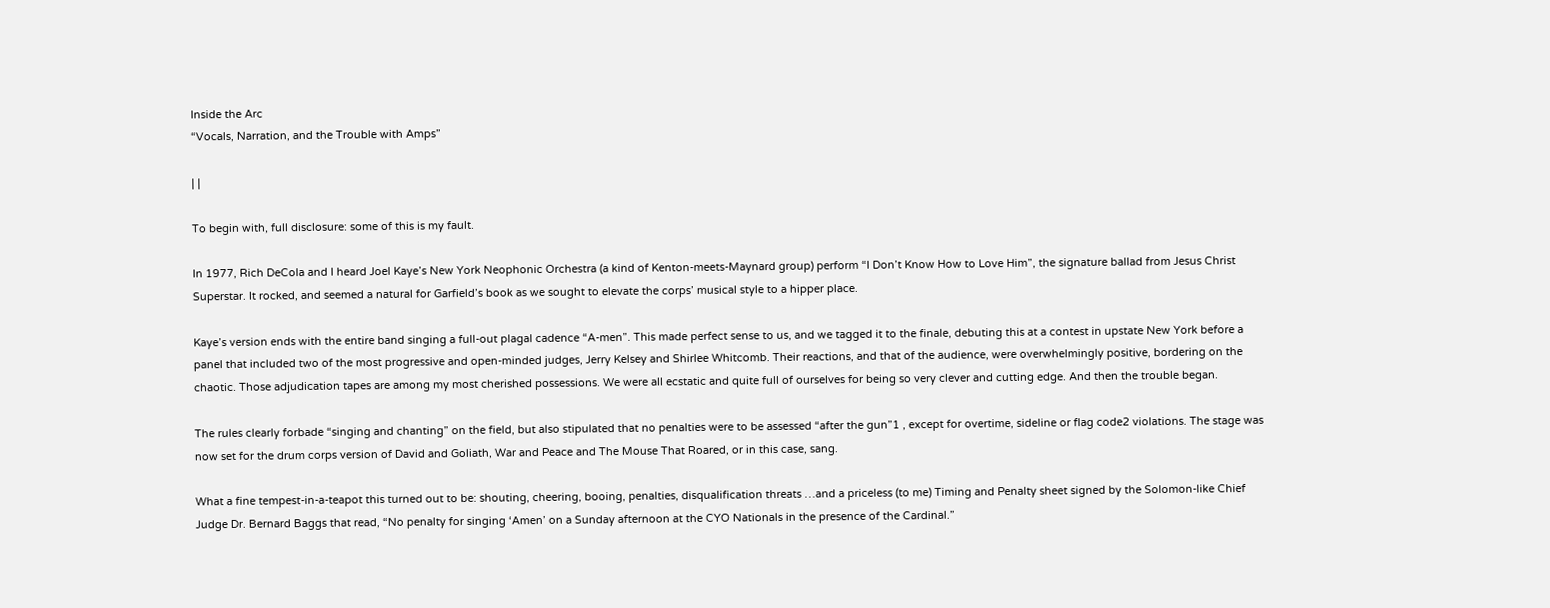Inside the Arc
“Vocals, Narration, and the Trouble with Amps”

| |

To begin with, full disclosure: some of this is my fault.

In 1977, Rich DeCola and I heard Joel Kaye’s New York Neophonic Orchestra (a kind of Kenton-meets-Maynard group) perform “I Don’t Know How to Love Him”, the signature ballad from Jesus Christ Superstar. It rocked, and seemed a natural for Garfield’s book as we sought to elevate the corps’ musical style to a hipper place.

Kaye’s version ends with the entire band singing a full-out plagal cadence “A-men”. This made perfect sense to us, and we tagged it to the finale, debuting this at a contest in upstate New York before a panel that included two of the most progressive and open-minded judges, Jerry Kelsey and Shirlee Whitcomb. Their reactions, and that of the audience, were overwhelmingly positive, bordering on the chaotic. Those adjudication tapes are among my most cherished possessions. We were all ecstatic and quite full of ourselves for being so very clever and cutting edge. And then the trouble began.

The rules clearly forbade “singing and chanting” on the field, but also stipulated that no penalties were to be assessed “after the gun”1 , except for overtime, sideline or flag code2 violations. The stage was now set for the drum corps version of David and Goliath, War and Peace and The Mouse That Roared, or in this case, sang.

What a fine tempest-in-a-teapot this turned out to be: shouting, cheering, booing, penalties, disqualification threats …and a priceless (to me) Timing and Penalty sheet signed by the Solomon-like Chief Judge Dr. Bernard Baggs that read, “No penalty for singing ‘Amen’ on a Sunday afternoon at the CYO Nationals in the presence of the Cardinal.”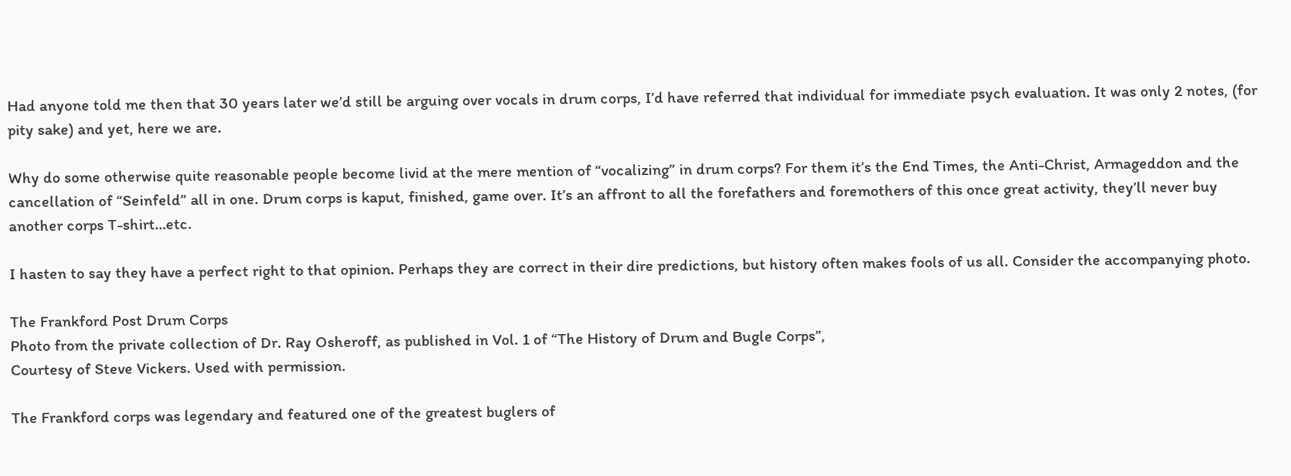Had anyone told me then that 30 years later we’d still be arguing over vocals in drum corps, I’d have referred that individual for immediate psych evaluation. It was only 2 notes, (for pity sake) and yet, here we are.

Why do some otherwise quite reasonable people become livid at the mere mention of “vocalizing” in drum corps? For them it’s the End Times, the Anti-Christ, Armageddon and the cancellation of “Seinfeld” all in one. Drum corps is kaput, finished, game over. It’s an affront to all the forefathers and foremothers of this once great activity, they’ll never buy another corps T-shirt…etc.

I hasten to say they have a perfect right to that opinion. Perhaps they are correct in their dire predictions, but history often makes fools of us all. Consider the accompanying photo.

The Frankford Post Drum Corps
Photo from the private collection of Dr. Ray Osheroff, as published in Vol. 1 of “The History of Drum and Bugle Corps”,
Courtesy of Steve Vickers. Used with permission.

The Frankford corps was legendary and featured one of the greatest buglers of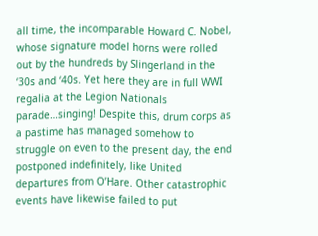all time, the incomparable Howard C. Nobel, whose signature model horns were rolled out by the hundreds by Slingerland in the ‘30s and ‘40s. Yet here they are in full WWI regalia at the Legion Nationals parade…singing! Despite this, drum corps as a pastime has managed somehow to struggle on even to the present day, the end postponed indefinitely, like United departures from O’Hare. Other catastrophic events have likewise failed to put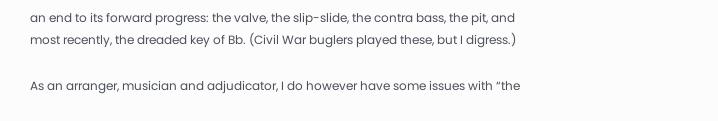an end to its forward progress: the valve, the slip-slide, the contra bass, the pit, and most recently, the dreaded key of Bb. (Civil War buglers played these, but I digress.)

As an arranger, musician and adjudicator, I do however have some issues with “the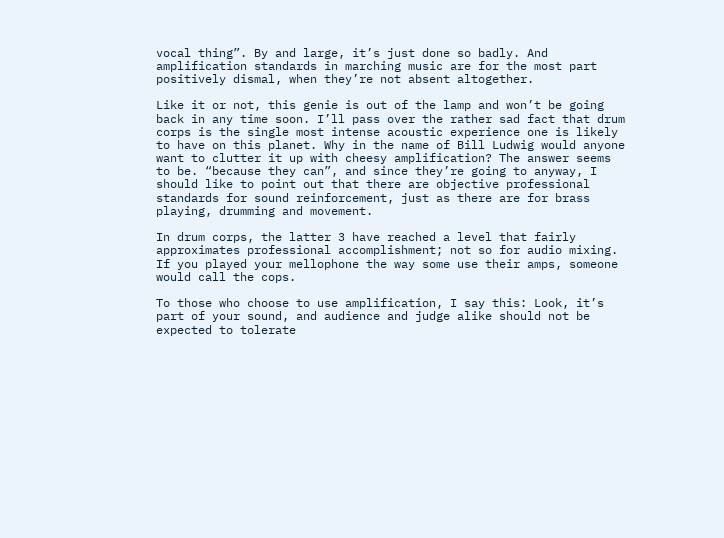vocal thing”. By and large, it’s just done so badly. And amplification standards in marching music are for the most part positively dismal, when they’re not absent altogether.

Like it or not, this genie is out of the lamp and won’t be going back in any time soon. I’ll pass over the rather sad fact that drum corps is the single most intense acoustic experience one is likely to have on this planet. Why in the name of Bill Ludwig would anyone want to clutter it up with cheesy amplification? The answer seems to be. “because they can”, and since they’re going to anyway, I should like to point out that there are objective professional standards for sound reinforcement, just as there are for brass playing, drumming and movement.

In drum corps, the latter 3 have reached a level that fairly approximates professional accomplishment; not so for audio mixing. If you played your mellophone the way some use their amps, someone would call the cops.

To those who choose to use amplification, I say this: Look, it’s part of your sound, and audience and judge alike should not be expected to tolerate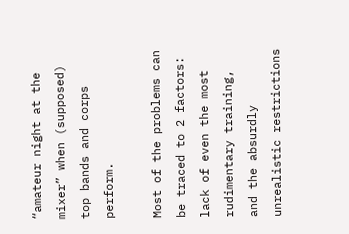“amateur night at the mixer” when (supposed) top bands and corps perform.

Most of the problems can be traced to 2 factors: lack of even the most rudimentary training, and the absurdly unrealistic restrictions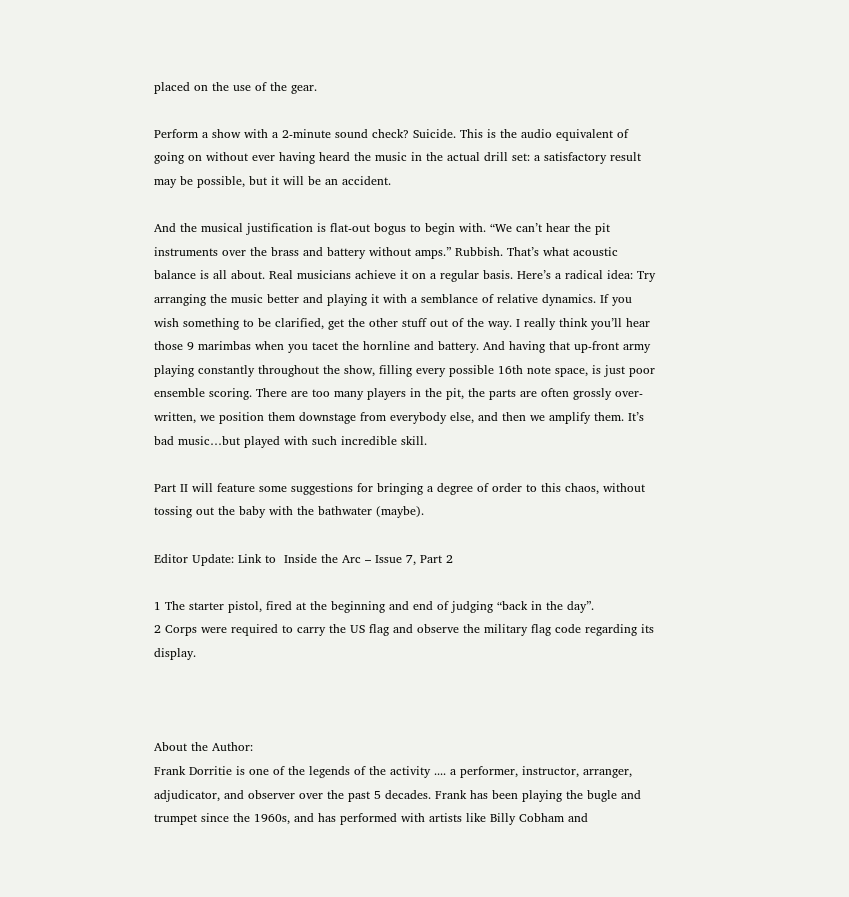placed on the use of the gear.

Perform a show with a 2-minute sound check? Suicide. This is the audio equivalent of going on without ever having heard the music in the actual drill set: a satisfactory result may be possible, but it will be an accident.

And the musical justification is flat-out bogus to begin with. “We can’t hear the pit instruments over the brass and battery without amps.” Rubbish. That’s what acoustic balance is all about. Real musicians achieve it on a regular basis. Here’s a radical idea: Try arranging the music better and playing it with a semblance of relative dynamics. If you wish something to be clarified, get the other stuff out of the way. I really think you’ll hear those 9 marimbas when you tacet the hornline and battery. And having that up-front army playing constantly throughout the show, filling every possible 16th note space, is just poor ensemble scoring. There are too many players in the pit, the parts are often grossly over-written, we position them downstage from everybody else, and then we amplify them. It’s bad music…but played with such incredible skill.

Part II will feature some suggestions for bringing a degree of order to this chaos, without tossing out the baby with the bathwater (maybe).

Editor Update: Link to  Inside the Arc – Issue 7, Part 2

1 The starter pistol, fired at the beginning and end of judging “back in the day”.
2 Corps were required to carry the US flag and observe the military flag code regarding its display.



About the Author:
Frank Dorritie is one of the legends of the activity .... a performer, instructor, arranger, adjudicator, and observer over the past 5 decades. Frank has been playing the bugle and trumpet since the 1960s, and has performed with artists like Billy Cobham and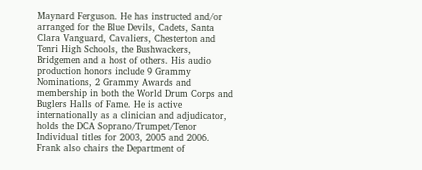Maynard Ferguson. He has instructed and/or arranged for the Blue Devils, Cadets, Santa Clara Vanguard, Cavaliers, Chesterton and Tenri High Schools, the Bushwackers, Bridgemen and a host of others. His audio production honors include 9 Grammy Nominations, 2 Grammy Awards and membership in both the World Drum Corps and Buglers Halls of Fame. He is active internationally as a clinician and adjudicator, holds the DCA Soprano/Trumpet/Tenor Individual titles for 2003, 2005 and 2006. Frank also chairs the Department of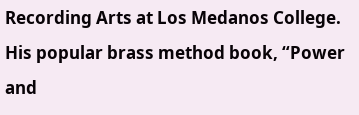Recording Arts at Los Medanos College. His popular brass method book, “Power and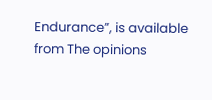Endurance”, is available from The opinions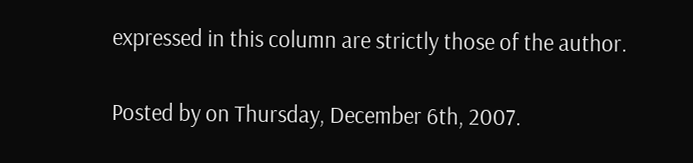expressed in this column are strictly those of the author.

Posted by on Thursday, December 6th, 2007.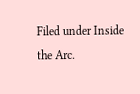Filed under Inside the Arc.